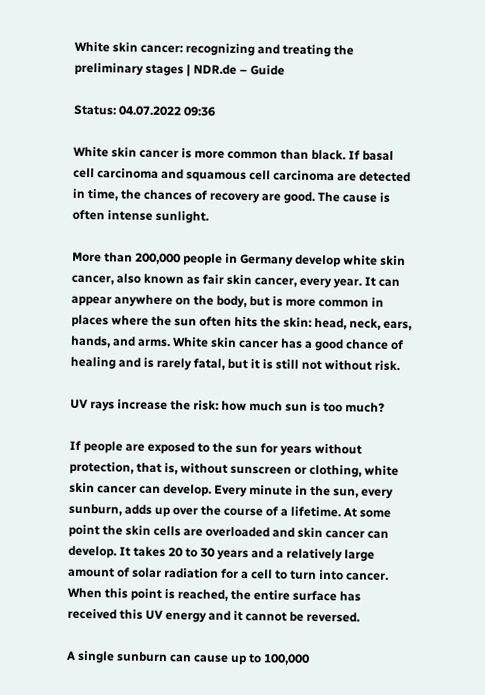White skin cancer: recognizing and treating the preliminary stages | NDR.de – Guide

Status: 04.07.2022 09:36

White skin cancer is more common than black. If basal cell carcinoma and squamous cell carcinoma are detected in time, the chances of recovery are good. The cause is often intense sunlight.

More than 200,000 people in Germany develop white skin cancer, also known as fair skin cancer, every year. It can appear anywhere on the body, but is more common in places where the sun often hits the skin: head, neck, ears, hands, and arms. White skin cancer has a good chance of healing and is rarely fatal, but it is still not without risk.

UV rays increase the risk: how much sun is too much?

If people are exposed to the sun for years without protection, that is, without sunscreen or clothing, white skin cancer can develop. Every minute in the sun, every sunburn, adds up over the course of a lifetime. At some point the skin cells are overloaded and skin cancer can develop. It takes 20 to 30 years and a relatively large amount of solar radiation for a cell to turn into cancer. When this point is reached, the entire surface has received this UV energy and it cannot be reversed.

A single sunburn can cause up to 100,000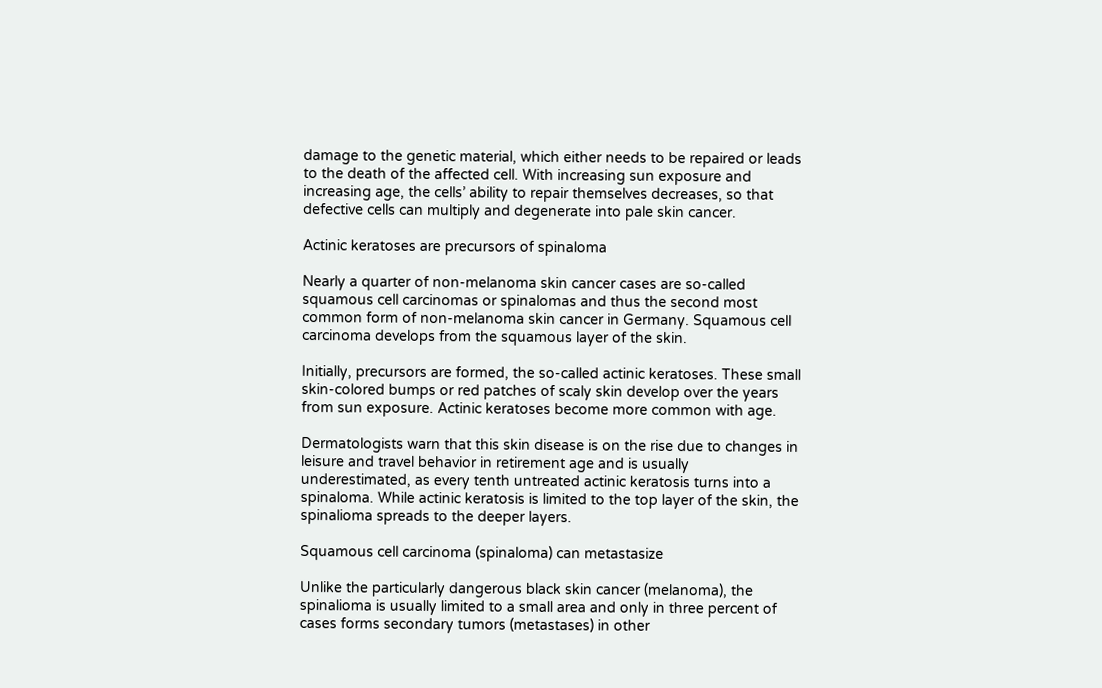damage to the genetic material, which either needs to be repaired or leads to the death of the affected cell. With increasing sun exposure and increasing age, the cells’ ability to repair themselves decreases, so that defective cells can multiply and degenerate into pale skin cancer.

Actinic keratoses are precursors of spinaloma

Nearly a quarter of non-melanoma skin cancer cases are so-called squamous cell carcinomas or spinalomas and thus the second most common form of non-melanoma skin cancer in Germany. Squamous cell carcinoma develops from the squamous layer of the skin.

Initially, precursors are formed, the so-called actinic keratoses. These small skin-colored bumps or red patches of scaly skin develop over the years from sun exposure. Actinic keratoses become more common with age.

Dermatologists warn that this skin disease is on the rise due to changes in leisure and travel behavior in retirement age and is usually underestimated, as every tenth untreated actinic keratosis turns into a spinaloma. While actinic keratosis is limited to the top layer of the skin, the spinalioma spreads to the deeper layers.

Squamous cell carcinoma (spinaloma) can metastasize

Unlike the particularly dangerous black skin cancer (melanoma), the spinalioma is usually limited to a small area and only in three percent of cases forms secondary tumors (metastases) in other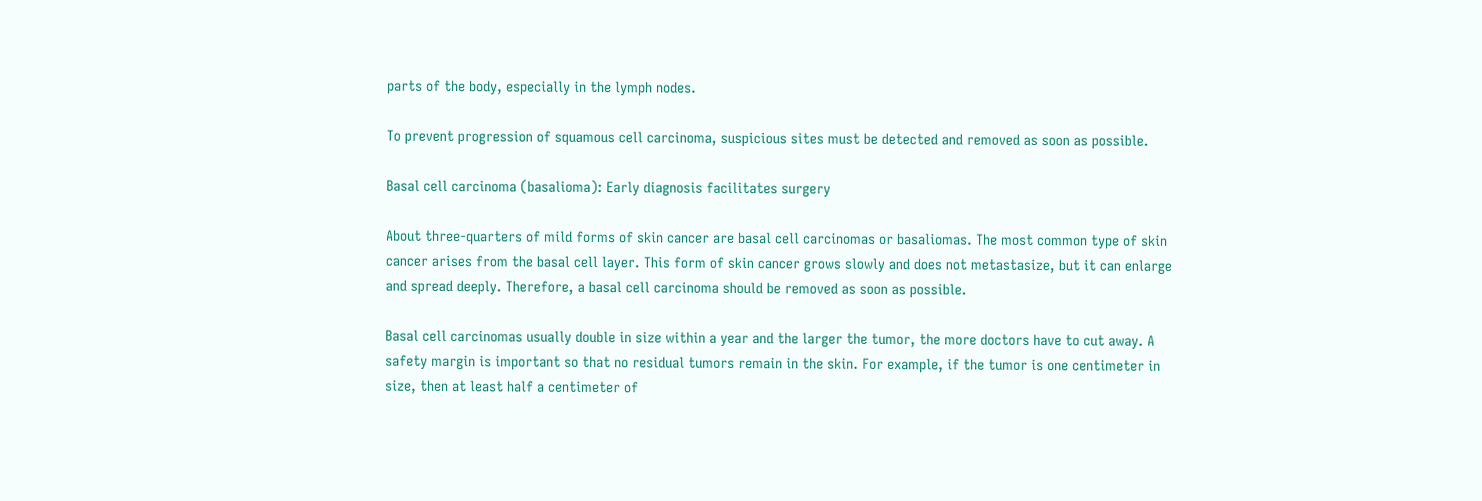parts of the body, especially in the lymph nodes.

To prevent progression of squamous cell carcinoma, suspicious sites must be detected and removed as soon as possible.

Basal cell carcinoma (basalioma): Early diagnosis facilitates surgery

About three-quarters of mild forms of skin cancer are basal cell carcinomas or basaliomas. The most common type of skin cancer arises from the basal cell layer. This form of skin cancer grows slowly and does not metastasize, but it can enlarge and spread deeply. Therefore, a basal cell carcinoma should be removed as soon as possible.

Basal cell carcinomas usually double in size within a year and the larger the tumor, the more doctors have to cut away. A safety margin is important so that no residual tumors remain in the skin. For example, if the tumor is one centimeter in size, then at least half a centimeter of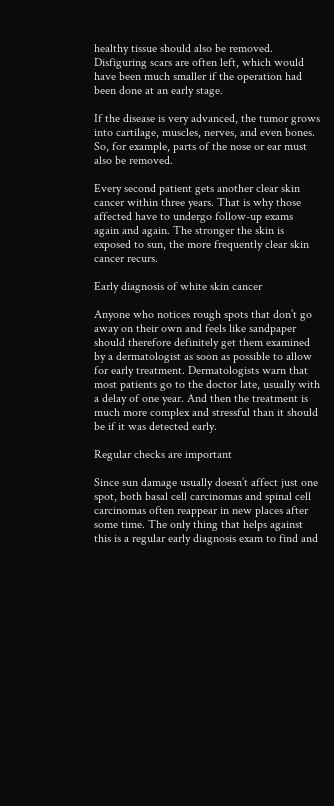healthy tissue should also be removed. Disfiguring scars are often left, which would have been much smaller if the operation had been done at an early stage.

If the disease is very advanced, the tumor grows into cartilage, muscles, nerves, and even bones. So, for example, parts of the nose or ear must also be removed.

Every second patient gets another clear skin cancer within three years. That is why those affected have to undergo follow-up exams again and again. The stronger the skin is exposed to sun, the more frequently clear skin cancer recurs.

Early diagnosis of white skin cancer

Anyone who notices rough spots that don’t go away on their own and feels like sandpaper should therefore definitely get them examined by a dermatologist as soon as possible to allow for early treatment. Dermatologists warn that most patients go to the doctor late, usually with a delay of one year. And then the treatment is much more complex and stressful than it should be if it was detected early.

Regular checks are important

Since sun damage usually doesn’t affect just one spot, both basal cell carcinomas and spinal cell carcinomas often reappear in new places after some time. The only thing that helps against this is a regular early diagnosis exam to find and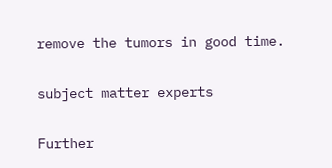remove the tumors in good time.

subject matter experts

Further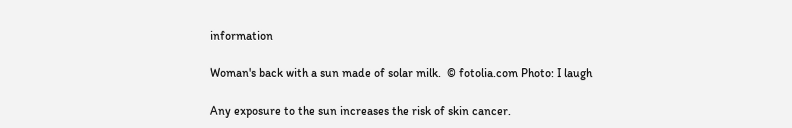information

Woman's back with a sun made of solar milk.  © fotolia.com Photo: I laugh

Any exposure to the sun increases the risk of skin cancer.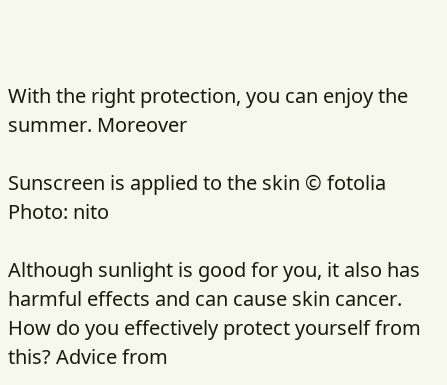With the right protection, you can enjoy the summer. Moreover

Sunscreen is applied to the skin © fotolia Photo: nito

Although sunlight is good for you, it also has harmful effects and can cause skin cancer. How do you effectively protect yourself from this? Advice from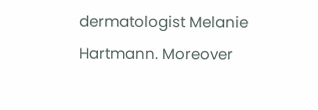dermatologist Melanie Hartmann. Moreover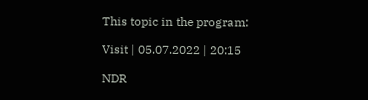This topic in the program:

Visit | 05.07.2022 | 20:15

NDR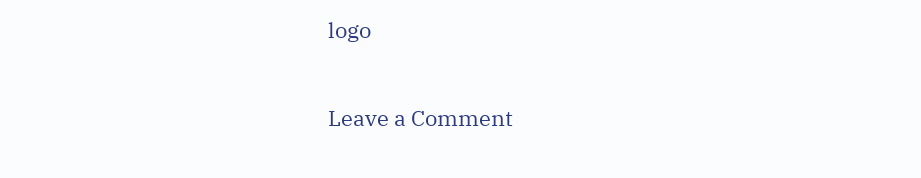logo

Leave a Comment